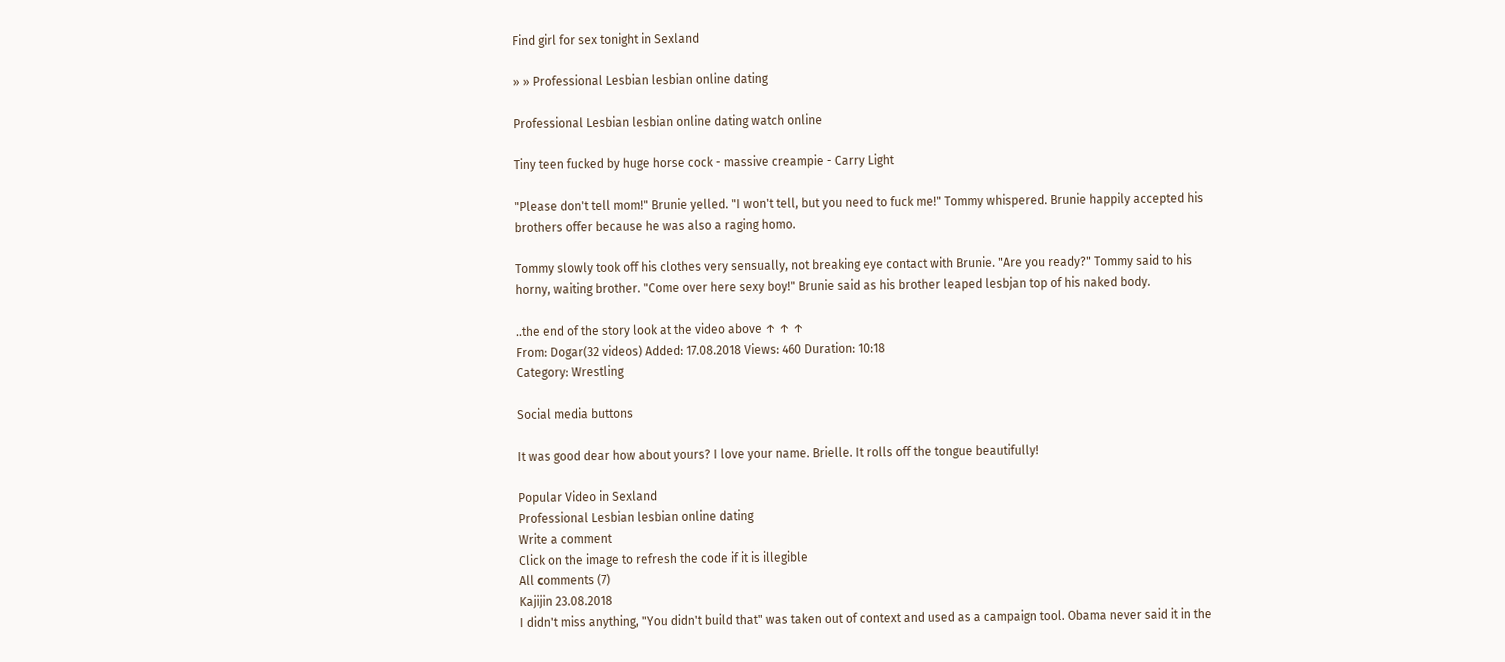Find girl for sex tonight in Sexland

» » Professional Lesbian lesbian online dating

Professional Lesbian lesbian online dating watch online

Tiny teen fucked by huge horse cock - massive creampie - Carry Light

"Please don't tell mom!" Brunie yelled. "I won't tell, but you need to fuck me!" Tommy whispered. Brunie happily accepted his brothers offer because he was also a raging homo.

Tommy slowly took off his clothes very sensually, not breaking eye contact with Brunie. "Are you ready?" Tommy said to his horny, waiting brother. "Come over here sexy boy!" Brunie said as his brother leaped lesbjan top of his naked body.

..the end of the story look at the video above ↑ ↑ ↑
From: Dogar(32 videos) Added: 17.08.2018 Views: 460 Duration: 10:18
Category: Wrestling

Social media buttons

It was good dear how about yours? I love your name. Brielle. It rolls off the tongue beautifully!

Popular Video in Sexland
Professional Lesbian lesbian online dating
Write a comment
Click on the image to refresh the code if it is illegible
All сomments (7)
Kajijin 23.08.2018
I didn't miss anything, "You didn't build that" was taken out of context and used as a campaign tool. Obama never said it in the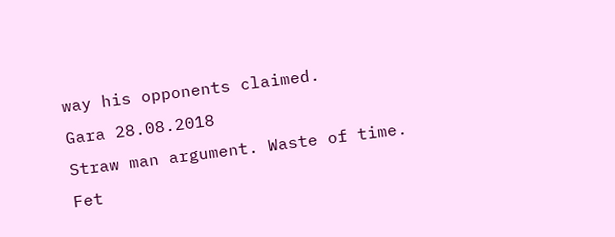way his opponents claimed.
Gara 28.08.2018
Straw man argument. Waste of time.
Fet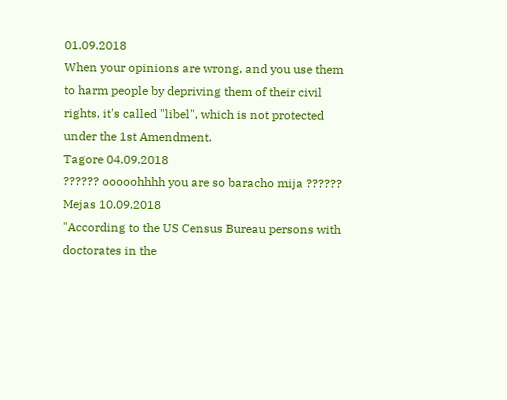01.09.2018
When your opinions are wrong, and you use them to harm people by depriving them of their civil rights, it's called "libel", which is not protected under the 1st Amendment.
Tagore 04.09.2018
?????? ooooohhhh you are so baracho mija ??????
Mejas 10.09.2018
"According to the US Census Bureau persons with doctorates in the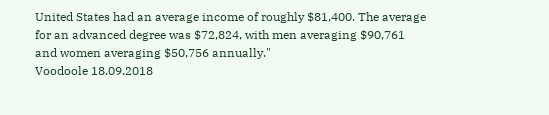United States had an average income of roughly $81,400. The average for an advanced degree was $72,824, with men averaging $90,761 and women averaging $50,756 annually."
Voodoole 18.09.2018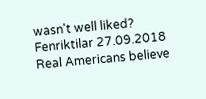wasn't well liked?
Fenriktilar 27.09.2018
Real Americans believe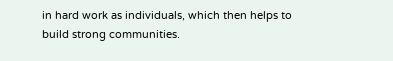in hard work as individuals, which then helps to build strong communities.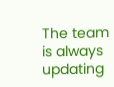The team is always updating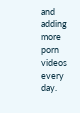and adding more porn videos every day.